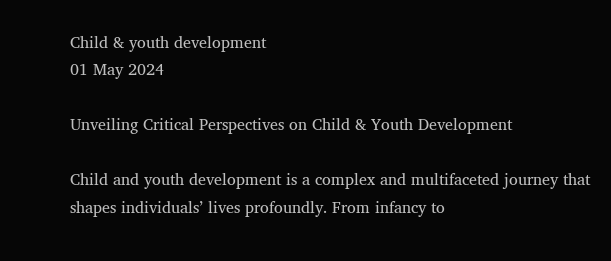Child & youth development
01 May 2024

Unveiling Critical Perspectives on Child & Youth Development

Child and youth development is a complex and multifaceted journey that shapes individuals’ lives profoundly. From infancy to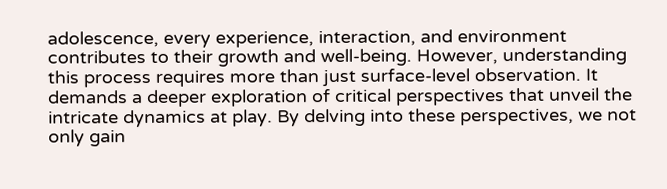adolescence, every experience, interaction, and environment contributes to their growth and well-being. However, understanding this process requires more than just surface-level observation. It demands a deeper exploration of critical perspectives that unveil the intricate dynamics at play. By delving into these perspectives, we not only gain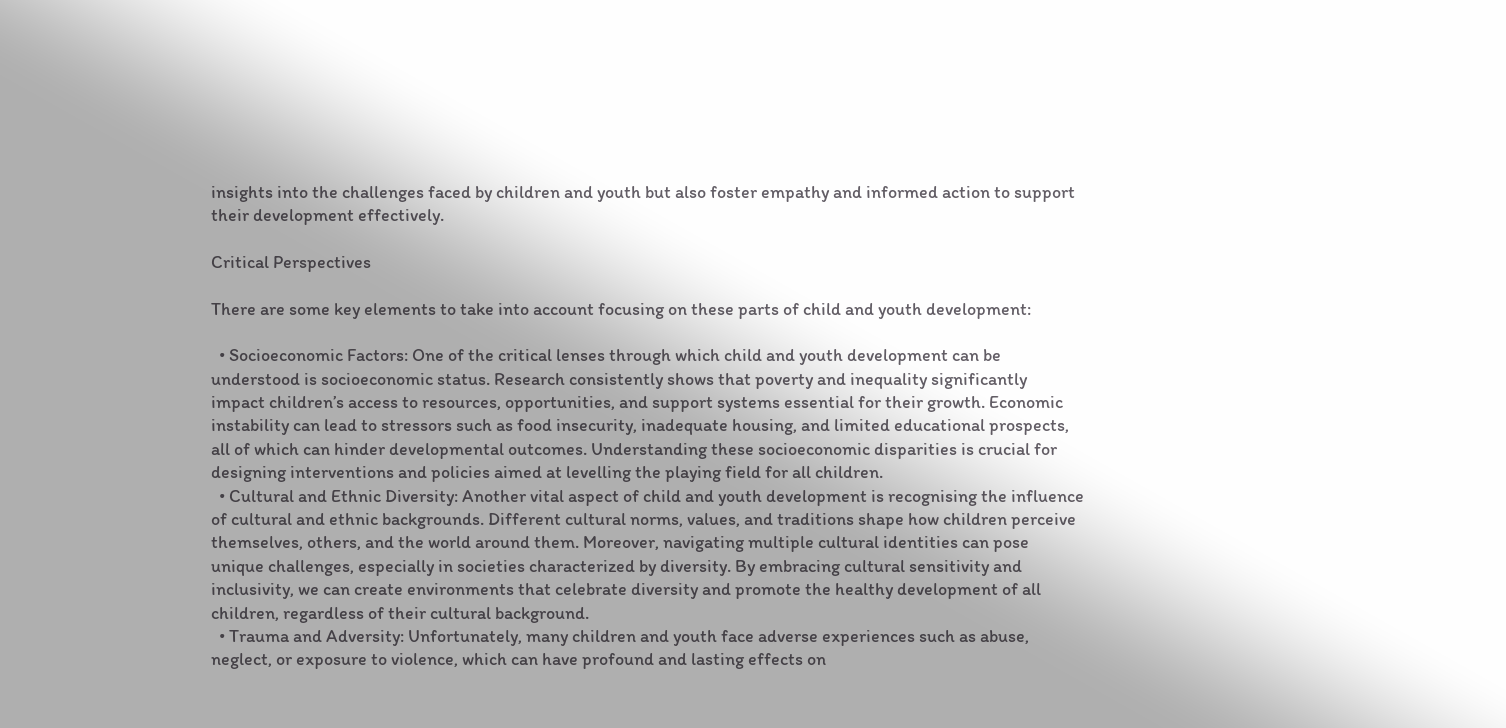insights into the challenges faced by children and youth but also foster empathy and informed action to support their development effectively.

Critical Perspectives

There are some key elements to take into account focusing on these parts of child and youth development:

  • Socioeconomic Factors: One of the critical lenses through which child and youth development can be understood is socioeconomic status. Research consistently shows that poverty and inequality significantly impact children’s access to resources, opportunities, and support systems essential for their growth. Economic instability can lead to stressors such as food insecurity, inadequate housing, and limited educational prospects, all of which can hinder developmental outcomes. Understanding these socioeconomic disparities is crucial for designing interventions and policies aimed at levelling the playing field for all children.
  • Cultural and Ethnic Diversity: Another vital aspect of child and youth development is recognising the influence of cultural and ethnic backgrounds. Different cultural norms, values, and traditions shape how children perceive themselves, others, and the world around them. Moreover, navigating multiple cultural identities can pose unique challenges, especially in societies characterized by diversity. By embracing cultural sensitivity and inclusivity, we can create environments that celebrate diversity and promote the healthy development of all children, regardless of their cultural background.
  • Trauma and Adversity: Unfortunately, many children and youth face adverse experiences such as abuse, neglect, or exposure to violence, which can have profound and lasting effects on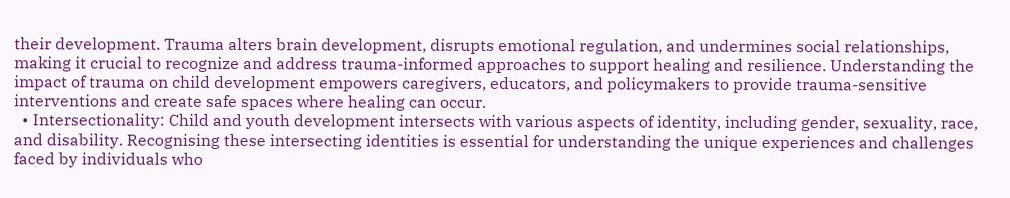their development. Trauma alters brain development, disrupts emotional regulation, and undermines social relationships, making it crucial to recognize and address trauma-informed approaches to support healing and resilience. Understanding the impact of trauma on child development empowers caregivers, educators, and policymakers to provide trauma-sensitive interventions and create safe spaces where healing can occur.
  • Intersectionality: Child and youth development intersects with various aspects of identity, including gender, sexuality, race, and disability. Recognising these intersecting identities is essential for understanding the unique experiences and challenges faced by individuals who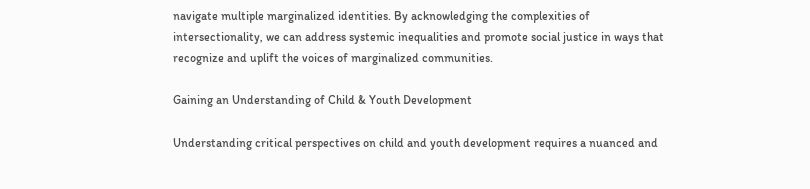navigate multiple marginalized identities. By acknowledging the complexities of intersectionality, we can address systemic inequalities and promote social justice in ways that recognize and uplift the voices of marginalized communities.

Gaining an Understanding of Child & Youth Development

Understanding critical perspectives on child and youth development requires a nuanced and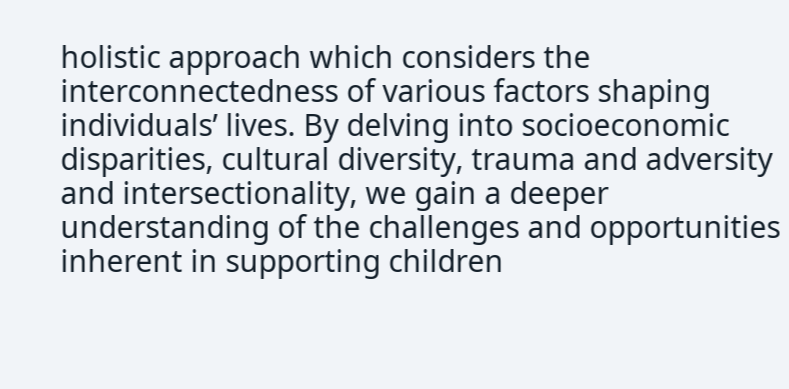holistic approach which considers the interconnectedness of various factors shaping individuals’ lives. By delving into socioeconomic disparities, cultural diversity, trauma and adversity and intersectionality, we gain a deeper understanding of the challenges and opportunities inherent in supporting children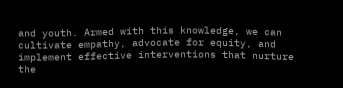and youth. Armed with this knowledge, we can cultivate empathy, advocate for equity, and implement effective interventions that nurture the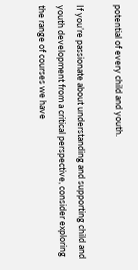potential of every child and youth.

If you’re passionate about understanding and supporting child and youth development from a critical perspective, consider exploring the range of courses we have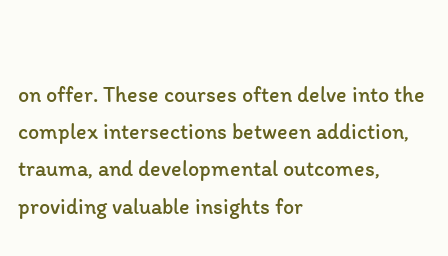on offer. These courses often delve into the complex intersections between addiction, trauma, and developmental outcomes, providing valuable insights for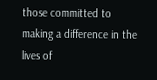those committed to making a difference in the lives of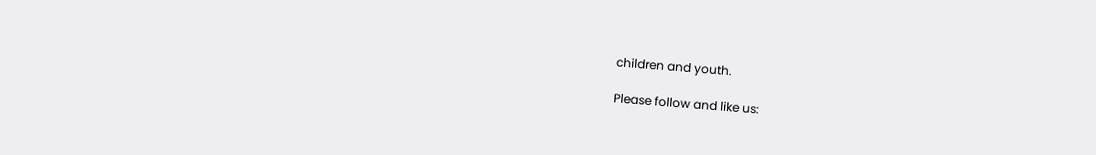children and youth.

Please follow and like us: